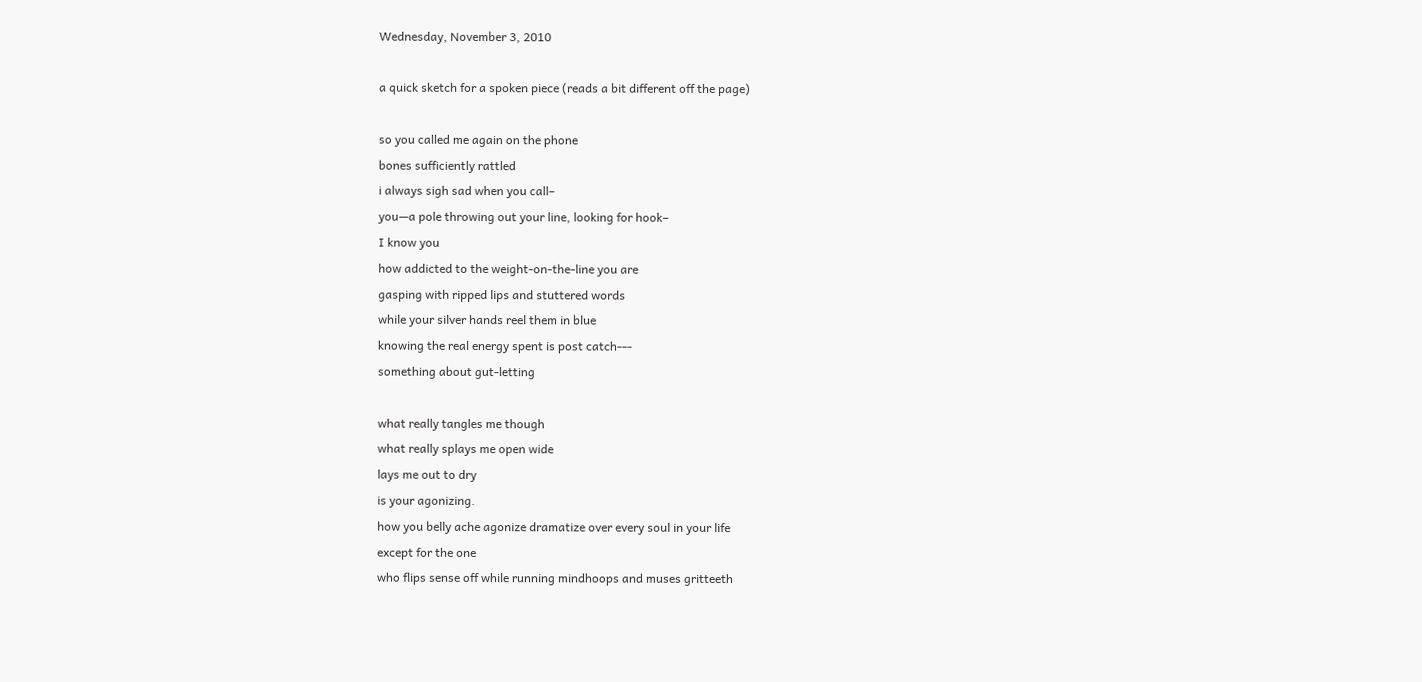Wednesday, November 3, 2010

a quick sketch for a spoken piece (reads a bit different off the page)

so you called me again on the phone
bones sufficiently rattled
i always sigh sad when you call–
you—a pole throwing out your line, looking for hook–
I know you
how addicted to the weight-on-the-line you are
gasping with ripped lips and stuttered words
while your silver hands reel them in blue
knowing the real energy spent is post catch---
something about gut-letting

what really tangles me though
what really splays me open wide
lays me out to dry
is your agonizing.
how you belly ache agonize dramatize over every soul in your life
except for the one
who flips sense off while running mindhoops and muses gritteeth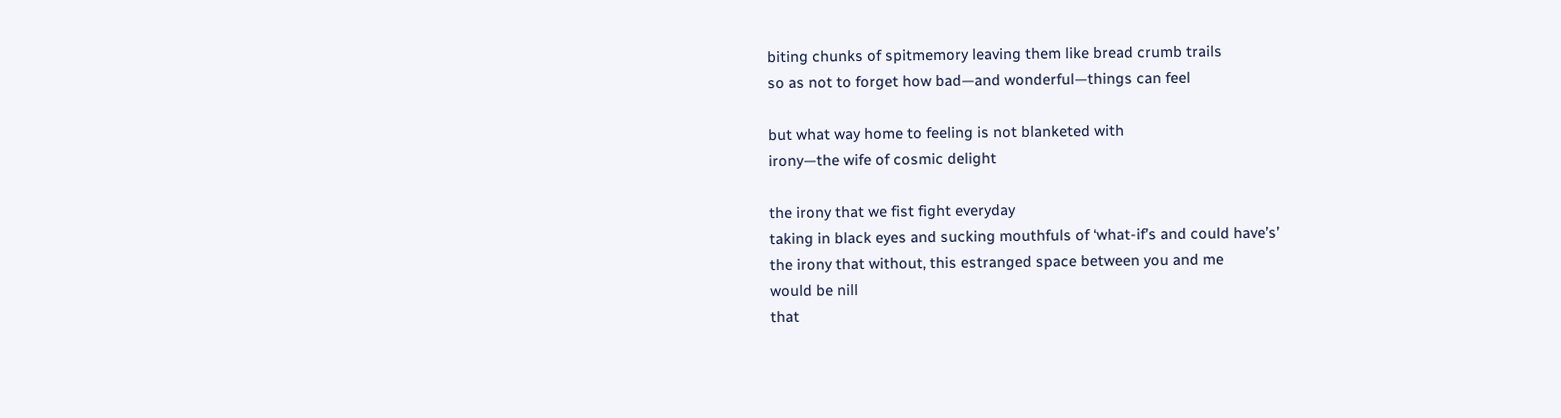biting chunks of spitmemory leaving them like bread crumb trails
so as not to forget how bad—and wonderful—things can feel

but what way home to feeling is not blanketed with
irony—the wife of cosmic delight

the irony that we fist fight everyday
taking in black eyes and sucking mouthfuls of ‘what-if’s and could have’s’
the irony that without, this estranged space between you and me
would be nill
that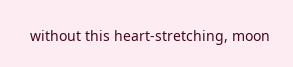without this heart-stretching, moon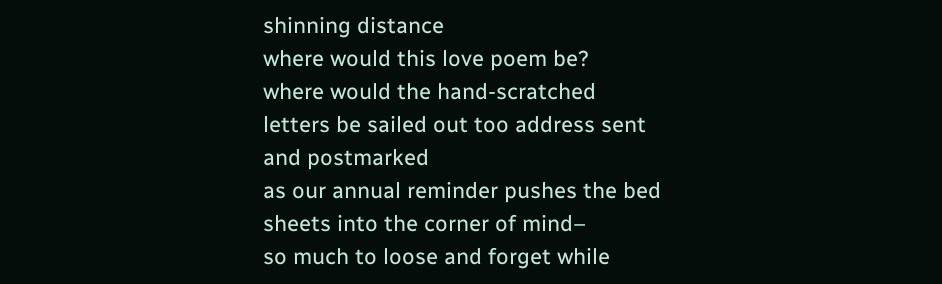shinning distance
where would this love poem be?
where would the hand-scratched letters be sailed out too address sent and postmarked
as our annual reminder pushes the bed sheets into the corner of mind–
so much to loose and forget while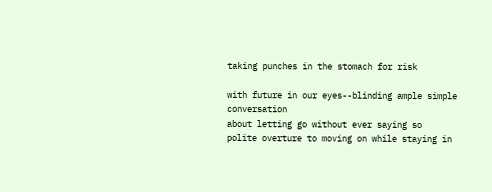taking punches in the stomach for risk

with future in our eyes--blinding ample simple conversation
about letting go without ever saying so
polite overture to moving on while staying in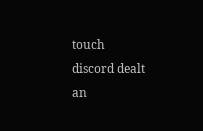touch
discord dealt
an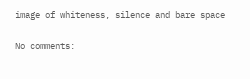image of whiteness, silence and bare space

No comments: